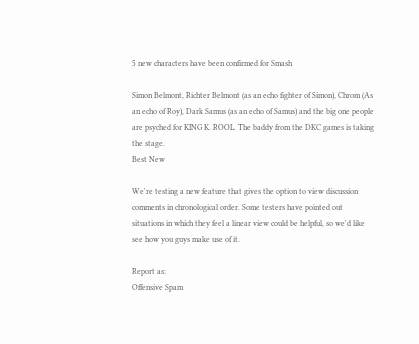5 new characters have been confirmed for Smash

Simon Belmont, Richter Belmont (as an echo fighter of Simon), Chrom (As an echo of Roy), Dark Samus (as an echo of Samus) and the big one people are psyched for KING K. ROOL. The baddy from the DKC games is taking the stage.
Best New

We're testing a new feature that gives the option to view discussion comments in chronological order. Some testers have pointed out situations in which they feel a linear view could be helpful, so we'd like see how you guys make use of it.

Report as:
Offensive Spam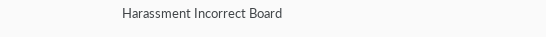Harassment Incorrect Board